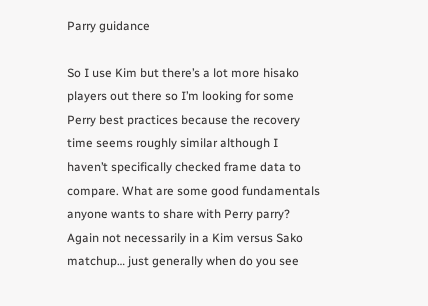Parry guidance

So I use Kim but there’s a lot more hisako players out there so I’m looking for some Perry best practices because the recovery time seems roughly similar although I haven’t specifically checked frame data to compare. What are some good fundamentals anyone wants to share with Perry parry? Again not necessarily in a Kim versus Sako matchup… just generally when do you see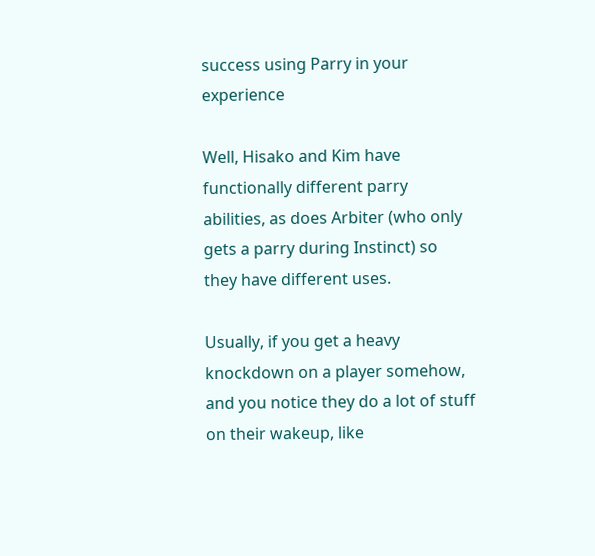success using Parry in your experience

Well, Hisako and Kim have functionally different parry abilities, as does Arbiter (who only gets a parry during Instinct) so they have different uses.

Usually, if you get a heavy knockdown on a player somehow, and you notice they do a lot of stuff on their wakeup, like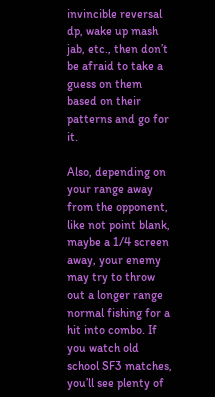invincible reversal dp, wake up mash jab, etc., then don’t be afraid to take a guess on them based on their patterns and go for it.

Also, depending on your range away from the opponent, like not point blank, maybe a 1/4 screen away, your enemy may try to throw out a longer range normal fishing for a hit into combo. If you watch old school SF3 matches, you’ll see plenty of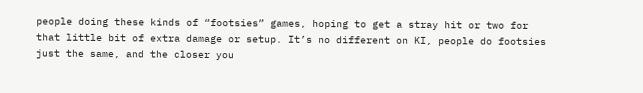people doing these kinds of “footsies” games, hoping to get a stray hit or two for that little bit of extra damage or setup. It’s no different on KI, people do footsies just the same, and the closer you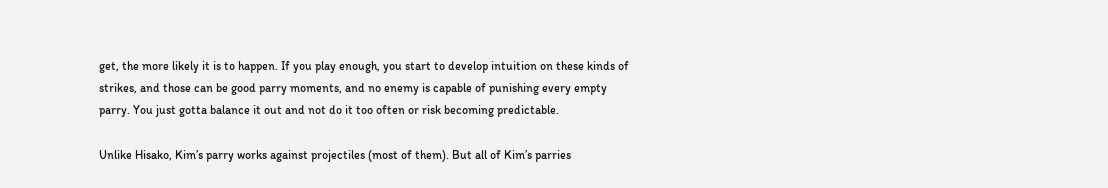get, the more likely it is to happen. If you play enough, you start to develop intuition on these kinds of strikes, and those can be good parry moments, and no enemy is capable of punishing every empty parry. You just gotta balance it out and not do it too often or risk becoming predictable.

Unlike Hisako, Kim’s parry works against projectiles (most of them). But all of Kim’s parries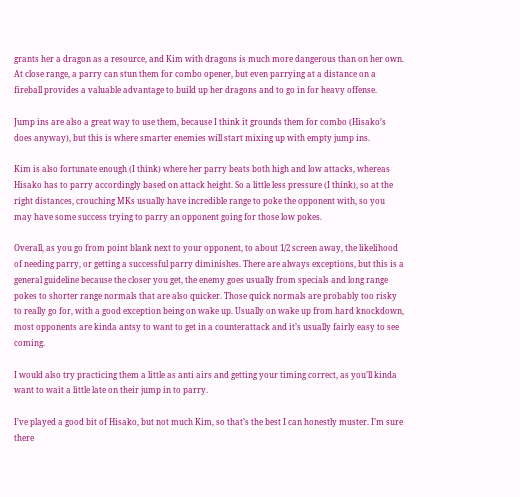grants her a dragon as a resource, and Kim with dragons is much more dangerous than on her own. At close range, a parry can stun them for combo opener, but even parrying at a distance on a fireball provides a valuable advantage to build up her dragons and to go in for heavy offense.

Jump ins are also a great way to use them, because I think it grounds them for combo (Hisako’s does anyway), but this is where smarter enemies will start mixing up with empty jump ins.

Kim is also fortunate enough (I think) where her parry beats both high and low attacks, whereas Hisako has to parry accordingly based on attack height. So a little less pressure (I think), so at the right distances, crouching MKs usually have incredible range to poke the opponent with, so you may have some success trying to parry an opponent going for those low pokes.

Overall, as you go from point blank next to your opponent, to about 1/2 screen away, the likelihood of needing parry, or getting a successful parry diminishes. There are always exceptions, but this is a general guideline because the closer you get, the enemy goes usually from specials and long range pokes to shorter range normals that are also quicker. Those quick normals are probably too risky to really go for, with a good exception being on wake up. Usually on wake up from hard knockdown, most opponents are kinda antsy to want to get in a counterattack and it’s usually fairly easy to see coming.

I would also try practicing them a little as anti airs and getting your timing correct, as you’ll kinda want to wait a little late on their jump in to parry.

I’ve played a good bit of Hisako, but not much Kim, so that’s the best I can honestly muster. I’m sure there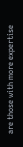are those with more expertise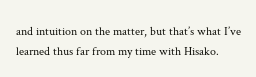and intuition on the matter, but that’s what I’ve learned thus far from my time with Hisako.